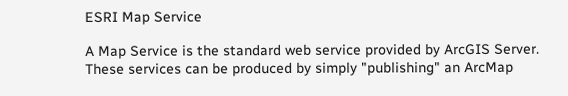ESRI Map Service

A Map Service is the standard web service provided by ArcGIS Server. These services can be produced by simply "publishing" an ArcMap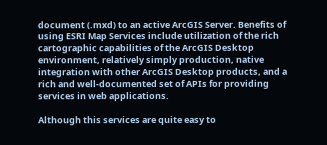document (.mxd) to an active ArcGIS Server. Benefits of using ESRI Map Services include utilization of the rich cartographic capabilities of the ArcGIS Desktop environment, relatively simply production, native integration with other ArcGIS Desktop products, and a rich and well-documented set of APIs for providing services in web applications.

Although this services are quite easy to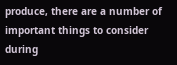produce, there are a number of important things to consider during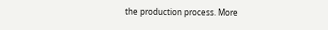the production process. More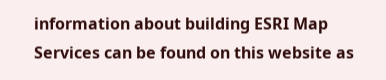information about building ESRI Map Services can be found on this website as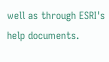well as through ESRI's help documents.